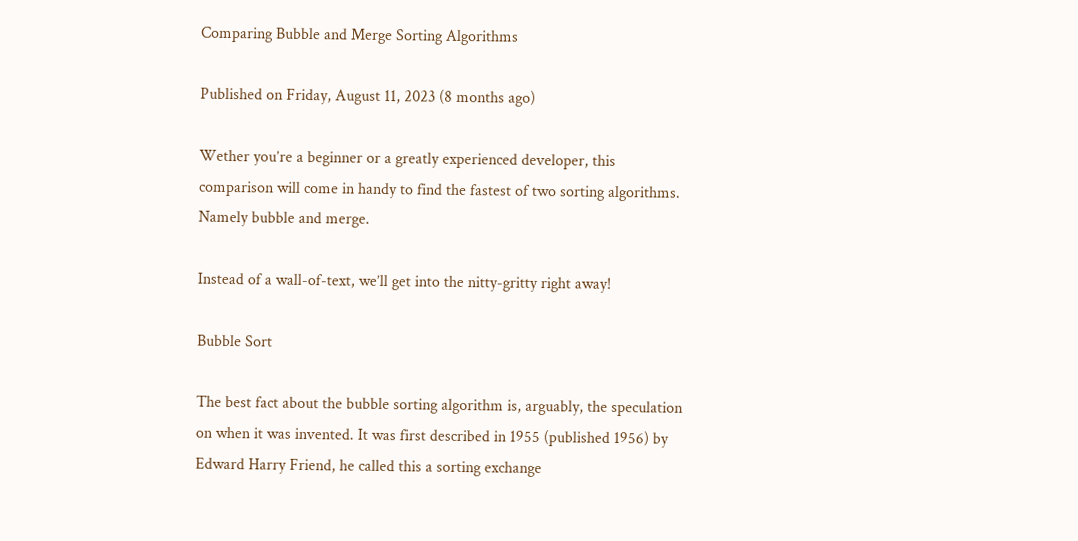Comparing Bubble and Merge Sorting Algorithms

Published on Friday, August 11, 2023 (8 months ago)

Wether you’re a beginner or a greatly experienced developer, this comparison will come in handy to find the fastest of two sorting algorithms. Namely bubble and merge.

Instead of a wall-of-text, we’ll get into the nitty-gritty right away!

Bubble Sort

The best fact about the bubble sorting algorithm is, arguably, the speculation on when it was invented. It was first described in 1955 (published 1956) by Edward Harry Friend, he called this a sorting exchange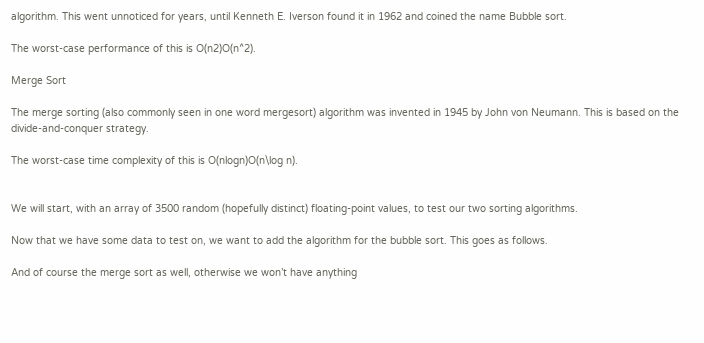algorithm. This went unnoticed for years, until Kenneth E. Iverson found it in 1962 and coined the name Bubble sort.

The worst-case performance of this is O(n2)O(n^2).

Merge Sort

The merge sorting (also commonly seen in one word mergesort) algorithm was invented in 1945 by John von Neumann. This is based on the divide-and-conquer strategy.

The worst-case time complexity of this is O(nlogn)O(n\log n).


We will start, with an array of 3500 random (hopefully distinct) floating-point values, to test our two sorting algorithms.

Now that we have some data to test on, we want to add the algorithm for the bubble sort. This goes as follows.

And of course the merge sort as well, otherwise we won’t have anything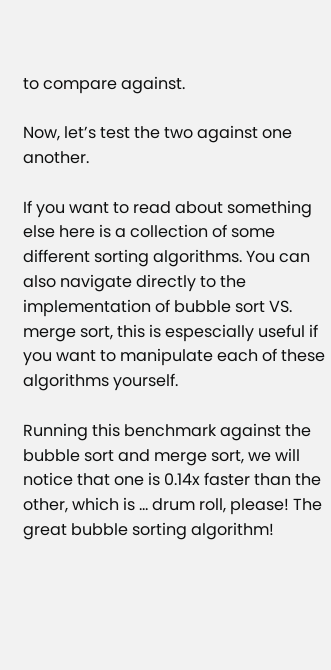to compare against.

Now, let’s test the two against one another.

If you want to read about something else here is a collection of some different sorting algorithms. You can also navigate directly to the implementation of bubble sort VS. merge sort, this is espescially useful if you want to manipulate each of these algorithms yourself.

Running this benchmark against the bubble sort and merge sort, we will notice that one is 0.14x faster than the other, which is … drum roll, please! The great bubble sorting algorithm!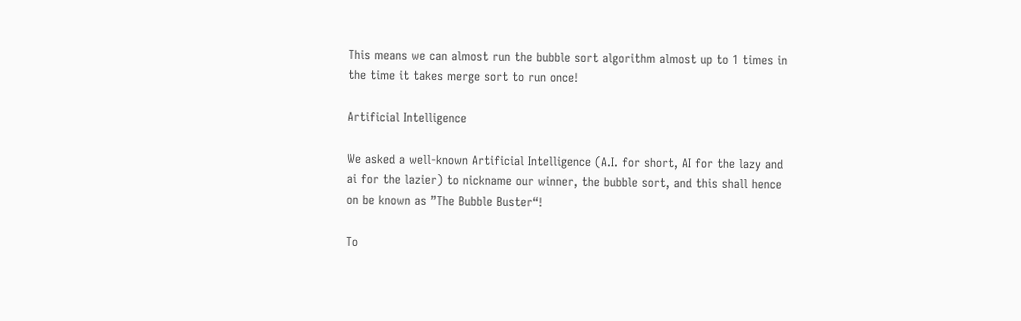This means we can almost run the bubble sort algorithm almost up to 1 times in the time it takes merge sort to run once!

Artificial Intelligence

We asked a well-known Artificial Intelligence (A.I. for short, AI for the lazy and ai for the lazier) to nickname our winner, the bubble sort, and this shall hence on be known as ”The Bubble Buster“!

To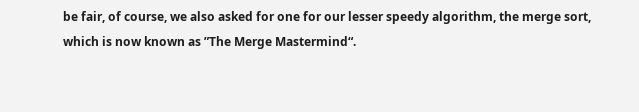be fair, of course, we also asked for one for our lesser speedy algorithm, the merge sort, which is now known as ”The Merge Mastermind“.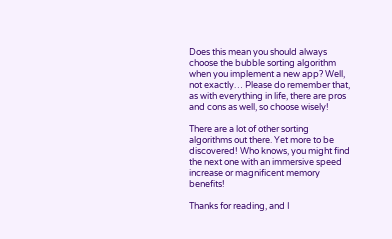Does this mean you should always choose the bubble sorting algorithm when you implement a new app? Well, not exactly… Please do remember that, as with everything in life, there are pros and cons as well, so choose wisely!

There are a lot of other sorting algorithms out there. Yet more to be discovered! Who knows, you might find the next one with an immersive speed increase or magnificent memory benefits!

Thanks for reading, and I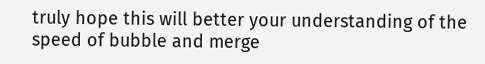truly hope this will better your understanding of the speed of bubble and merge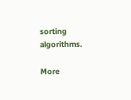sorting algorithms.

More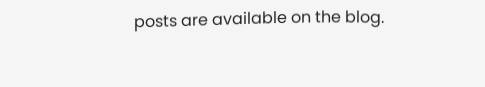posts are available on the blog.